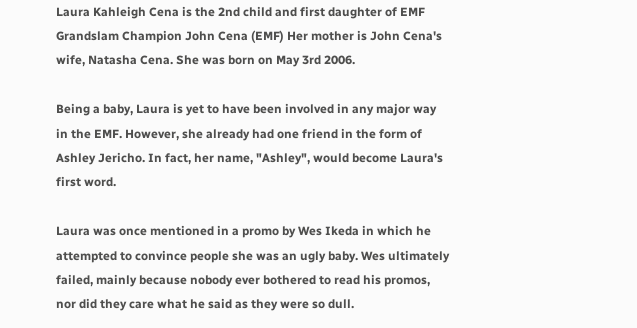Laura Kahleigh Cena is the 2nd child and first daughter of EMF Grandslam Champion John Cena (EMF) Her mother is John Cena's wife, Natasha Cena. She was born on May 3rd 2006.

Being a baby, Laura is yet to have been involved in any major way in the EMF. However, she already had one friend in the form of Ashley Jericho. In fact, her name, "Ashley", would become Laura's first word.

Laura was once mentioned in a promo by Wes Ikeda in which he attempted to convince people she was an ugly baby. Wes ultimately failed, mainly because nobody ever bothered to read his promos, nor did they care what he said as they were so dull.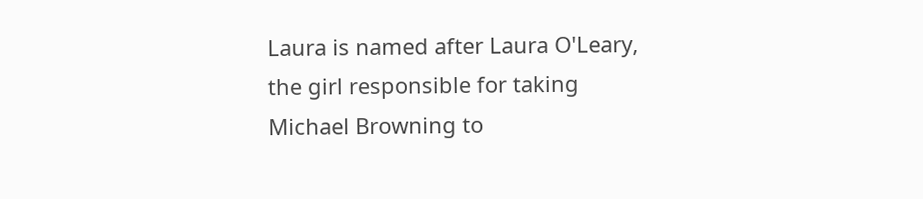Laura is named after Laura O'Leary, the girl responsible for taking Michael Browning to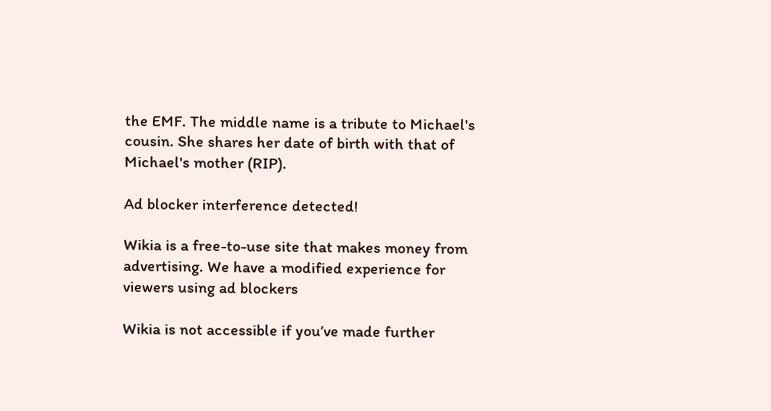the EMF. The middle name is a tribute to Michael's cousin. She shares her date of birth with that of Michael's mother (RIP).

Ad blocker interference detected!

Wikia is a free-to-use site that makes money from advertising. We have a modified experience for viewers using ad blockers

Wikia is not accessible if you’ve made further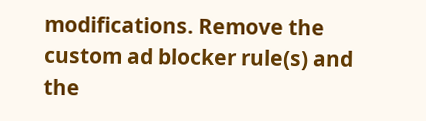modifications. Remove the custom ad blocker rule(s) and the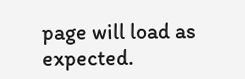page will load as expected.